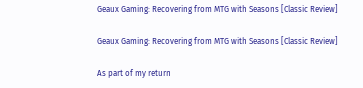Geaux Gaming: Recovering from MTG with Seasons [Classic Review]

Geaux Gaming: Recovering from MTG with Seasons [Classic Review]

As part of my return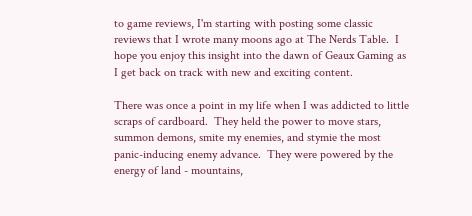to game reviews, I'm starting with posting some classic reviews that I wrote many moons ago at The Nerds Table.  I hope you enjoy this insight into the dawn of Geaux Gaming as I get back on track with new and exciting content.

There was once a point in my life when I was addicted to little scraps of cardboard.  They held the power to move stars, summon demons, smite my enemies, and stymie the most panic-inducing enemy advance.  They were powered by the energy of land - mountains,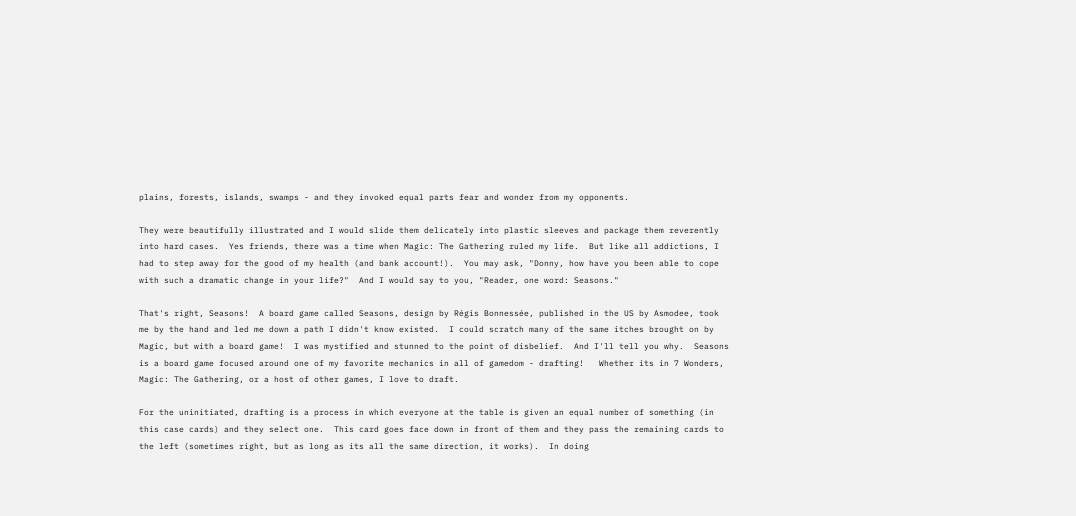plains, forests, islands, swamps - and they invoked equal parts fear and wonder from my opponents.

They were beautifully illustrated and I would slide them delicately into plastic sleeves and package them reverently into hard cases.  Yes friends, there was a time when Magic: The Gathering ruled my life.  But like all addictions, I had to step away for the good of my health (and bank account!).  You may ask, "Donny, how have you been able to cope with such a dramatic change in your life?"  And I would say to you, "Reader, one word: Seasons."

That's right, Seasons!  A board game called Seasons, design by Régis Bonnessée, published in the US by Asmodee, took me by the hand and led me down a path I didn't know existed.  I could scratch many of the same itches brought on by Magic, but with a board game!  I was mystified and stunned to the point of disbelief.  And I'll tell you why.  Seasons is a board game focused around one of my favorite mechanics in all of gamedom - drafting!   Whether its in 7 Wonders, Magic: The Gathering, or a host of other games, I love to draft.

For the uninitiated, drafting is a process in which everyone at the table is given an equal number of something (in this case cards) and they select one.  This card goes face down in front of them and they pass the remaining cards to the left (sometimes right, but as long as its all the same direction, it works).  In doing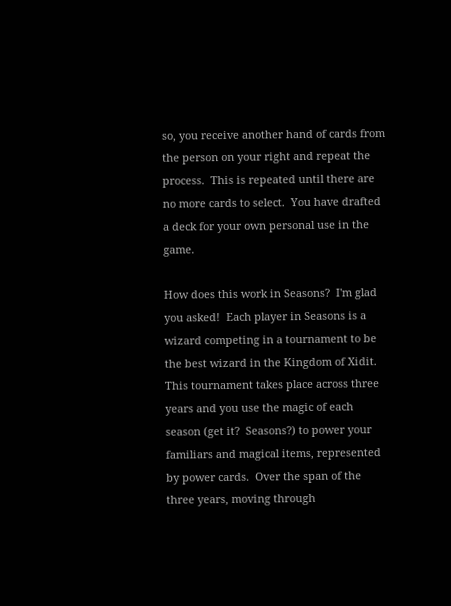so, you receive another hand of cards from the person on your right and repeat the process.  This is repeated until there are no more cards to select.  You have drafted a deck for your own personal use in the game.

How does this work in Seasons?  I'm glad you asked!  Each player in Seasons is a wizard competing in a tournament to be the best wizard in the Kingdom of Xidit.  This tournament takes place across three years and you use the magic of each season (get it?  Seasons?) to power your familiars and magical items, represented by power cards.  Over the span of the three years, moving through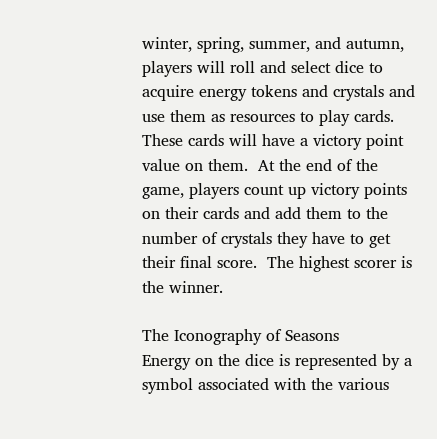winter, spring, summer, and autumn, players will roll and select dice to acquire energy tokens and crystals and use them as resources to play cards.  These cards will have a victory point value on them.  At the end of the game, players count up victory points on their cards and add them to the number of crystals they have to get their final score.  The highest scorer is the winner.

The Iconography of Seasons
Energy on the dice is represented by a symbol associated with the various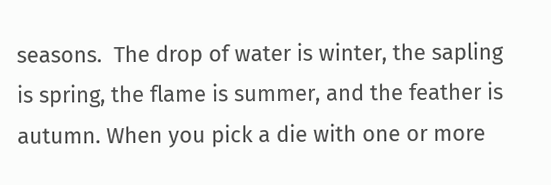seasons.  The drop of water is winter, the sapling is spring, the flame is summer, and the feather is autumn. When you pick a die with one or more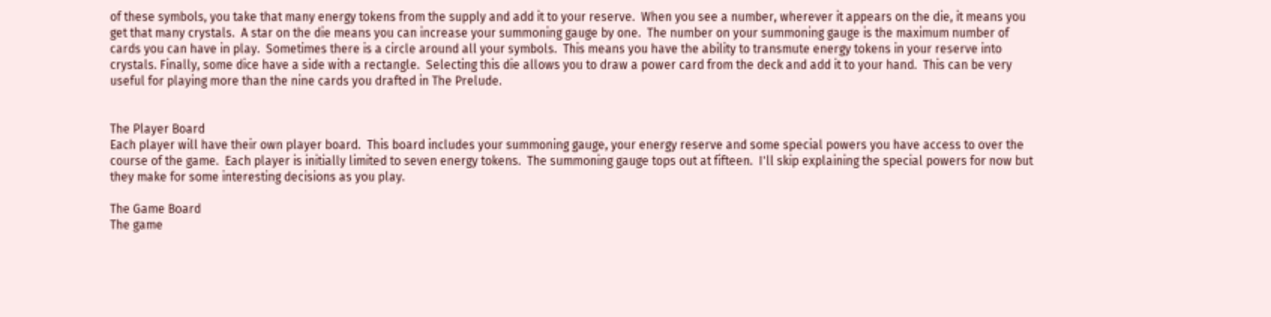of these symbols, you take that many energy tokens from the supply and add it to your reserve.  When you see a number, wherever it appears on the die, it means you get that many crystals.  A star on the die means you can increase your summoning gauge by one.  The number on your summoning gauge is the maximum number of cards you can have in play.  Sometimes there is a circle around all your symbols.  This means you have the ability to transmute energy tokens in your reserve into crystals. Finally, some dice have a side with a rectangle.  Selecting this die allows you to draw a power card from the deck and add it to your hand.  This can be very useful for playing more than the nine cards you drafted in The Prelude.


The Player Board
Each player will have their own player board.  This board includes your summoning gauge, your energy reserve and some special powers you have access to over the course of the game.  Each player is initially limited to seven energy tokens.  The summoning gauge tops out at fifteen.  I'll skip explaining the special powers for now but they make for some interesting decisions as you play.

The Game Board
The game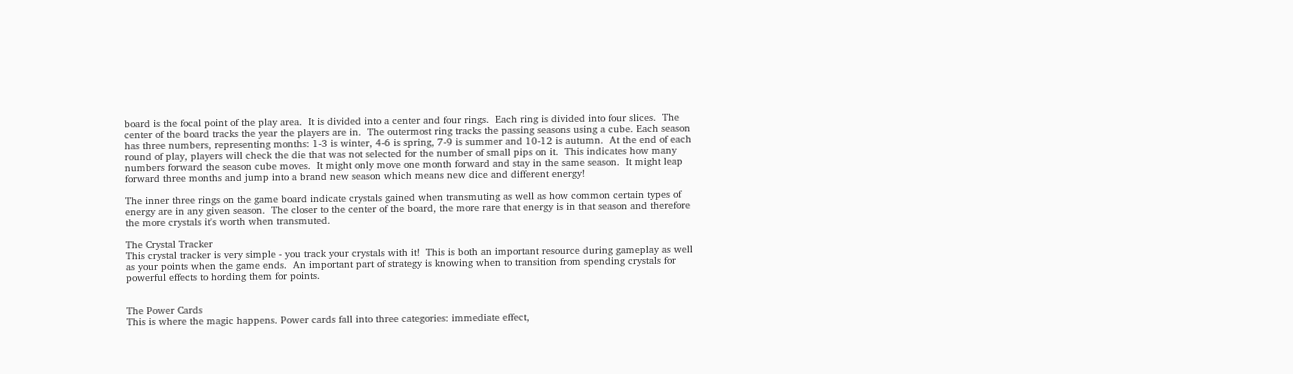board is the focal point of the play area.  It is divided into a center and four rings.  Each ring is divided into four slices.  The center of the board tracks the year the players are in.  The outermost ring tracks the passing seasons using a cube. Each season has three numbers, representing months: 1-3 is winter, 4-6 is spring, 7-9 is summer and 10-12 is autumn.  At the end of each round of play, players will check the die that was not selected for the number of small pips on it.  This indicates how many numbers forward the season cube moves.  It might only move one month forward and stay in the same season.  It might leap forward three months and jump into a brand new season which means new dice and different energy!

The inner three rings on the game board indicate crystals gained when transmuting as well as how common certain types of energy are in any given season.  The closer to the center of the board, the more rare that energy is in that season and therefore the more crystals it's worth when transmuted.

The Crystal Tracker
This crystal tracker is very simple - you track your crystals with it!  This is both an important resource during gameplay as well as your points when the game ends.  An important part of strategy is knowing when to transition from spending crystals for powerful effects to hording them for points.


The Power Cards
This is where the magic happens. Power cards fall into three categories: immediate effect,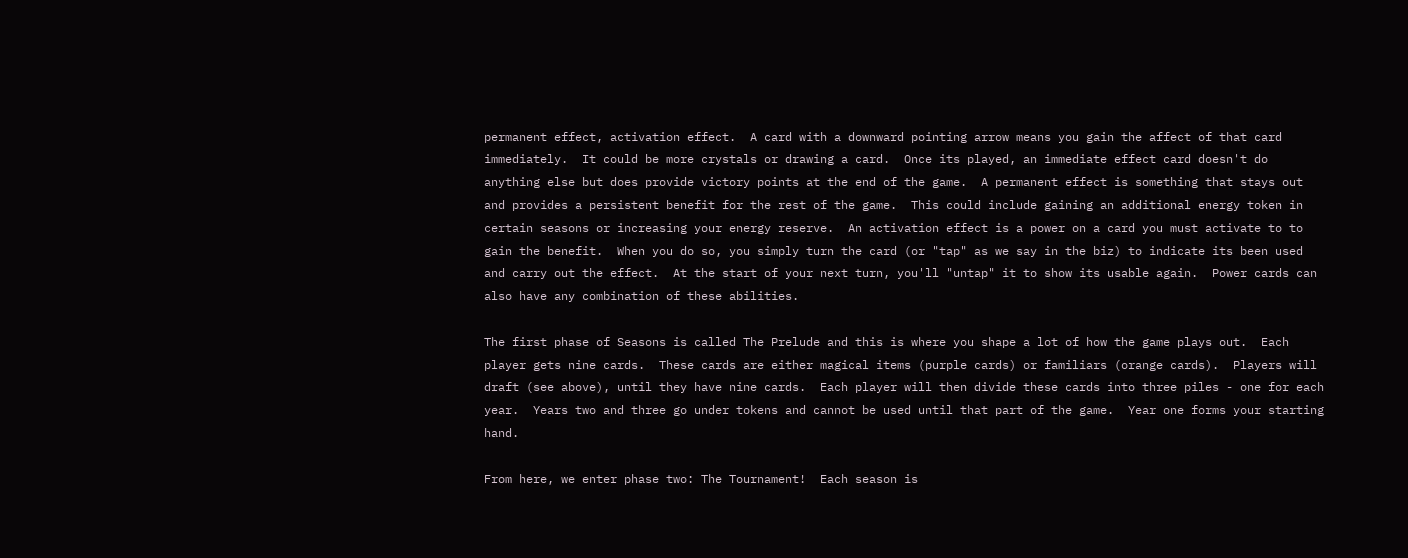permanent effect, activation effect.  A card with a downward pointing arrow means you gain the affect of that card immediately.  It could be more crystals or drawing a card.  Once its played, an immediate effect card doesn't do anything else but does provide victory points at the end of the game.  A permanent effect is something that stays out and provides a persistent benefit for the rest of the game.  This could include gaining an additional energy token in certain seasons or increasing your energy reserve.  An activation effect is a power on a card you must activate to to gain the benefit.  When you do so, you simply turn the card (or "tap" as we say in the biz) to indicate its been used and carry out the effect.  At the start of your next turn, you'll "untap" it to show its usable again.  Power cards can also have any combination of these abilities.

The first phase of Seasons is called The Prelude and this is where you shape a lot of how the game plays out.  Each player gets nine cards.  These cards are either magical items (purple cards) or familiars (orange cards).  Players will draft (see above), until they have nine cards.  Each player will then divide these cards into three piles - one for each year.  Years two and three go under tokens and cannot be used until that part of the game.  Year one forms your starting hand.

From here, we enter phase two: The Tournament!  Each season is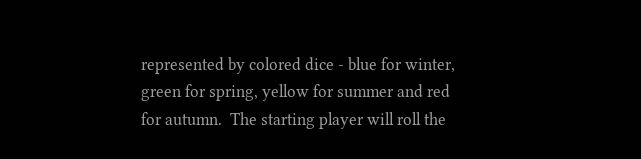represented by colored dice - blue for winter, green for spring, yellow for summer and red for autumn.  The starting player will roll the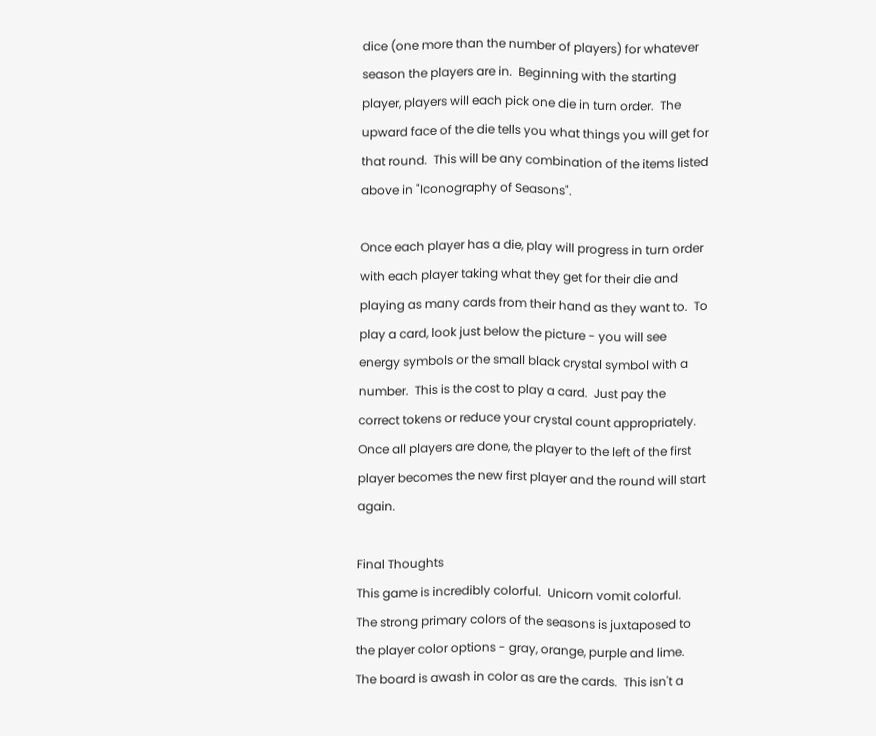dice (one more than the number of players) for whatever season the players are in.  Beginning with the starting player, players will each pick one die in turn order.  The upward face of the die tells you what things you will get for that round.  This will be any combination of the items listed above in "Iconography of Seasons".

Once each player has a die, play will progress in turn order with each player taking what they get for their die and playing as many cards from their hand as they want to.  To play a card, look just below the picture - you will see energy symbols or the small black crystal symbol with a number.  This is the cost to play a card.  Just pay the correct tokens or reduce your crystal count appropriately.  Once all players are done, the player to the left of the first player becomes the new first player and the round will start again.

Final Thoughts
This game is incredibly colorful.  Unicorn vomit colorful.  The strong primary colors of the seasons is juxtaposed to the player color options - gray, orange, purple and lime.  The board is awash in color as are the cards.  This isn't a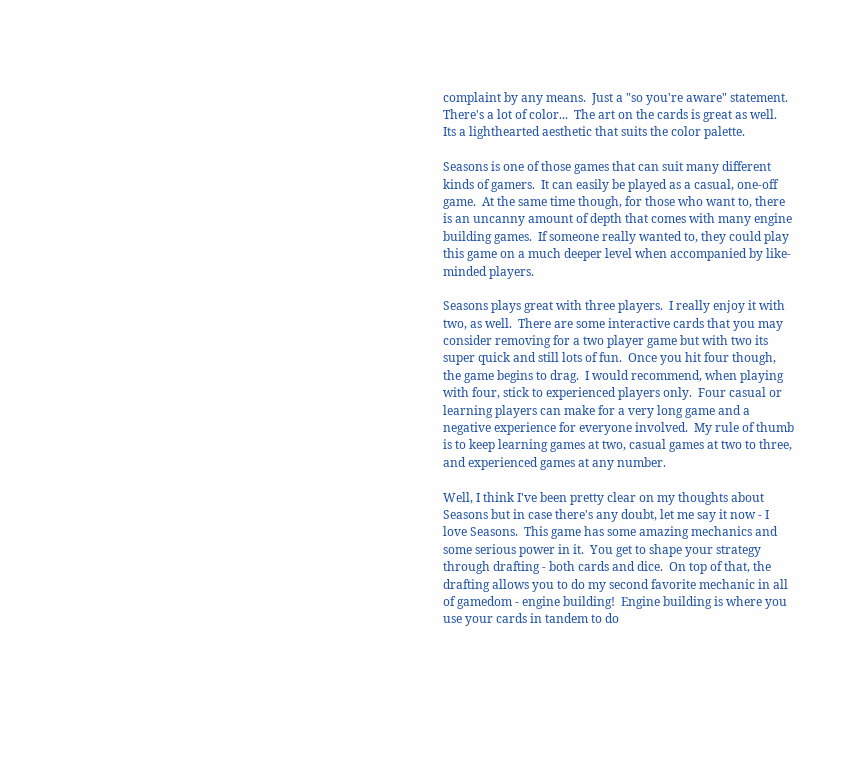complaint by any means.  Just a "so you're aware" statement.  There's a lot of color...  The art on the cards is great as well.  Its a lighthearted aesthetic that suits the color palette.

Seasons is one of those games that can suit many different kinds of gamers.  It can easily be played as a casual, one-off game.  At the same time though, for those who want to, there is an uncanny amount of depth that comes with many engine building games.  If someone really wanted to, they could play this game on a much deeper level when accompanied by like-minded players.

Seasons plays great with three players.  I really enjoy it with two, as well.  There are some interactive cards that you may consider removing for a two player game but with two its super quick and still lots of fun.  Once you hit four though, the game begins to drag.  I would recommend, when playing with four, stick to experienced players only.  Four casual or learning players can make for a very long game and a negative experience for everyone involved.  My rule of thumb is to keep learning games at two, casual games at two to three, and experienced games at any number.

Well, I think I've been pretty clear on my thoughts about Seasons but in case there's any doubt, let me say it now - I love Seasons.  This game has some amazing mechanics and some serious power in it.  You get to shape your strategy through drafting - both cards and dice.  On top of that, the drafting allows you to do my second favorite mechanic in all of gamedom - engine building!  Engine building is where you use your cards in tandem to do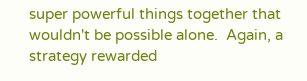super powerful things together that wouldn't be possible alone.  Again, a strategy rewarded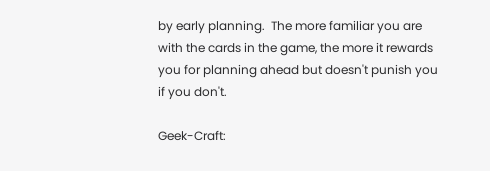by early planning.  The more familiar you are with the cards in the game, the more it rewards you for planning ahead but doesn't punish you if you don't.

Geek-Craft: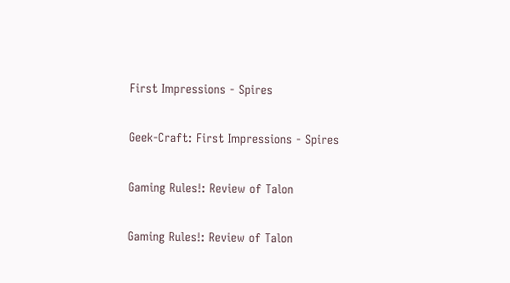First Impressions - Spires

Geek-Craft: First Impressions - Spires

Gaming Rules!: Review of Talon

Gaming Rules!: Review of Talon